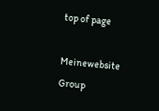top of page

Meinewebsite Group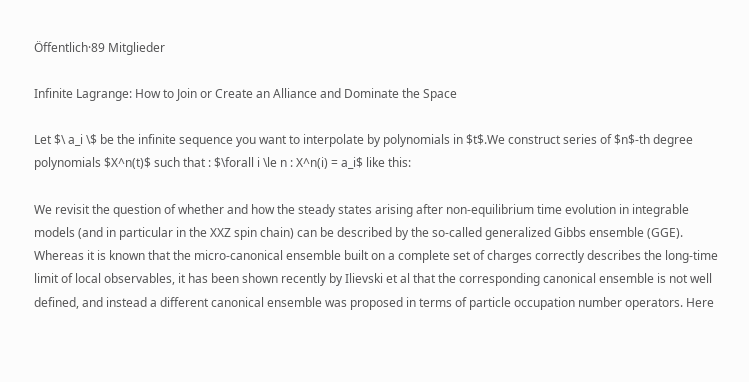Öffentlich·89 Mitglieder

Infinite Lagrange: How to Join or Create an Alliance and Dominate the Space

Let $\ a_i \$ be the infinite sequence you want to interpolate by polynomials in $t$.We construct series of $n$-th degree polynomials $X^n(t)$ such that : $\forall i \le n : X^n(i) = a_i$ like this:

We revisit the question of whether and how the steady states arising after non-equilibrium time evolution in integrable models (and in particular in the XXZ spin chain) can be described by the so-called generalized Gibbs ensemble (GGE). Whereas it is known that the micro-canonical ensemble built on a complete set of charges correctly describes the long-time limit of local observables, it has been shown recently by Ilievski et al that the corresponding canonical ensemble is not well defined, and instead a different canonical ensemble was proposed in terms of particle occupation number operators. Here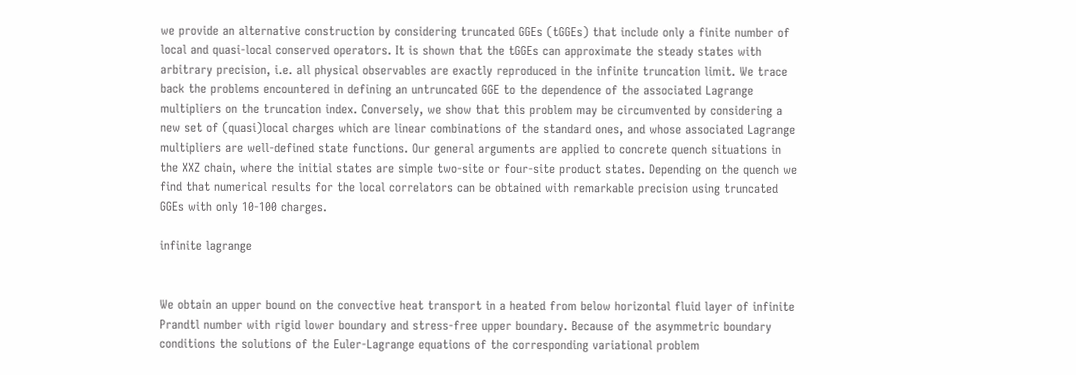we provide an alternative construction by considering truncated GGEs (tGGEs) that include only a finite number of local and quasi-local conserved operators. It is shown that the tGGEs can approximate the steady states with arbitrary precision, i.e. all physical observables are exactly reproduced in the infinite truncation limit. We trace back the problems encountered in defining an untruncated GGE to the dependence of the associated Lagrange multipliers on the truncation index. Conversely, we show that this problem may be circumvented by considering a new set of (quasi)local charges which are linear combinations of the standard ones, and whose associated Lagrange multipliers are well-defined state functions. Our general arguments are applied to concrete quench situations in the XXZ chain, where the initial states are simple two-site or four-site product states. Depending on the quench we find that numerical results for the local correlators can be obtained with remarkable precision using truncated GGEs with only 10-100 charges.

infinite lagrange


We obtain an upper bound on the convective heat transport in a heated from below horizontal fluid layer of infinite Prandtl number with rigid lower boundary and stress-free upper boundary. Because of the asymmetric boundary conditions the solutions of the Euler-Lagrange equations of the corresponding variational problem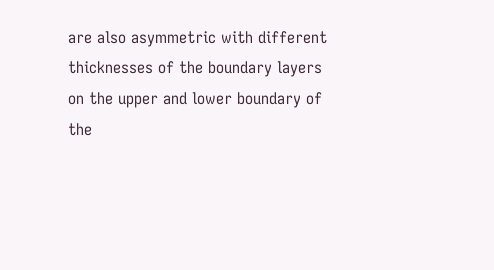are also asymmetric with different thicknesses of the boundary layers on the upper and lower boundary of the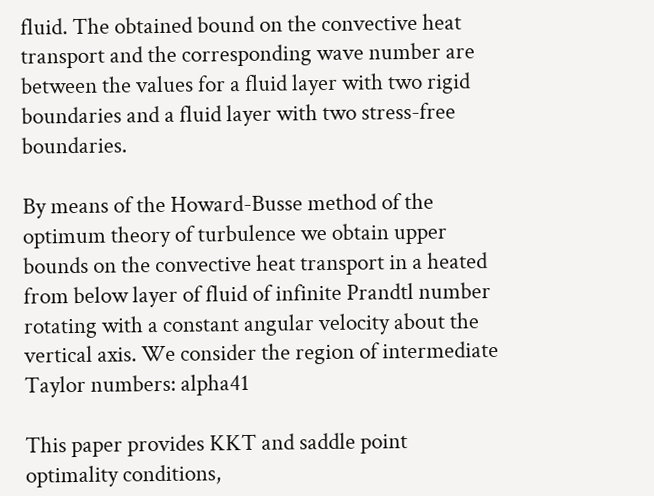fluid. The obtained bound on the convective heat transport and the corresponding wave number are between the values for a fluid layer with two rigid boundaries and a fluid layer with two stress-free boundaries.

By means of the Howard-Busse method of the optimum theory of turbulence we obtain upper bounds on the convective heat transport in a heated from below layer of fluid of infinite Prandtl number rotating with a constant angular velocity about the vertical axis. We consider the region of intermediate Taylor numbers: alpha41

This paper provides KKT and saddle point optimality conditions,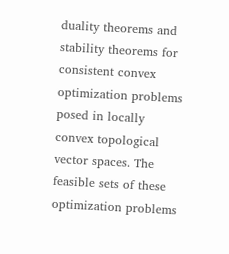duality theorems and stability theorems for consistent convex optimization problems posed in locally convex topological vector spaces. The feasible sets of these optimization problems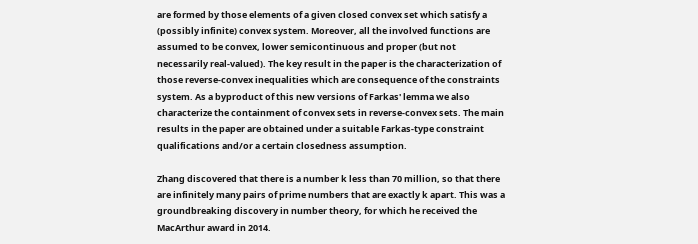are formed by those elements of a given closed convex set which satisfy a (possibly infinite) convex system. Moreover, all the involved functions are assumed to be convex, lower semicontinuous and proper (but not necessarily real-valued). The key result in the paper is the characterization of those reverse-convex inequalities which are consequence of the constraints system. As a byproduct of this new versions of Farkas' lemma we also characterize the containment of convex sets in reverse-convex sets. The main results in the paper are obtained under a suitable Farkas-type constraint qualifications and/or a certain closedness assumption.

Zhang discovered that there is a number k less than 70 million, so that there are infinitely many pairs of prime numbers that are exactly k apart. This was a groundbreaking discovery in number theory, for which he received the MacArthur award in 2014.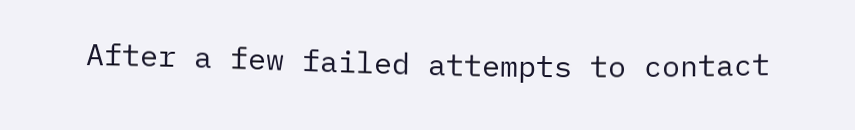After a few failed attempts to contact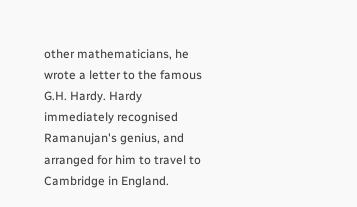other mathematicians, he wrote a letter to the famous G.H. Hardy. Hardy immediately recognised Ramanujan's genius, and arranged for him to travel to Cambridge in England.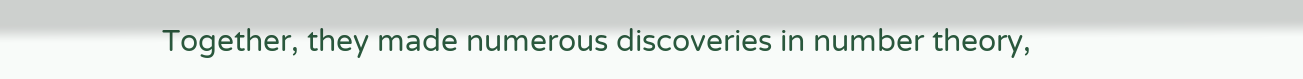Together, they made numerous discoveries in number theory,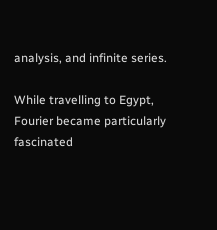analysis, and infinite series.

While travelling to Egypt, Fourier became particularly fascinated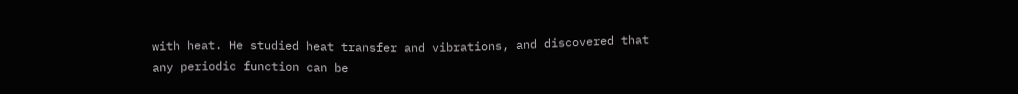with heat. He studied heat transfer and vibrations, and discovered that any periodic function can be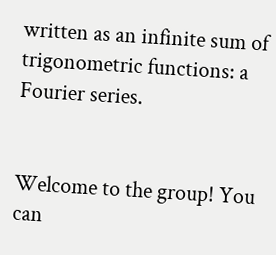written as an infinite sum of trigonometric functions: a Fourier series.


Welcome to the group! You can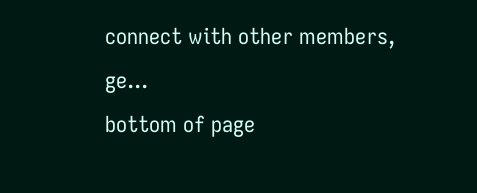connect with other members, ge...
bottom of page